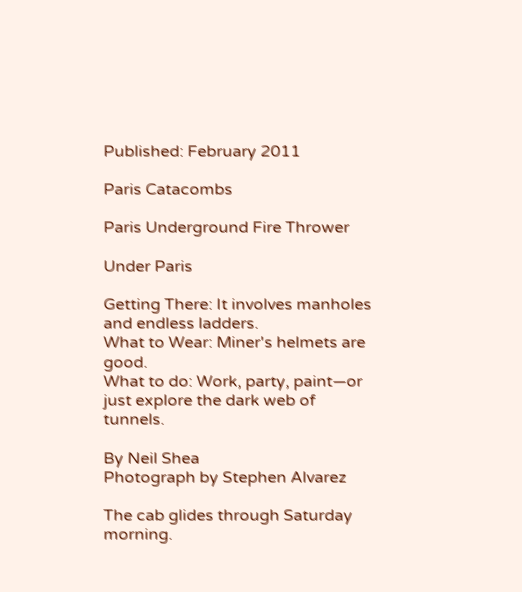Published: February 2011

Paris Catacombs

Paris Underground Fire Thrower

Under Paris

Getting There: It involves manholes and endless ladders.
What to Wear: Miner's helmets are good.
What to do: Work, party, paint—or just explore the dark web of tunnels.

By Neil Shea
Photograph by Stephen Alvarez

The cab glides through Saturday morning.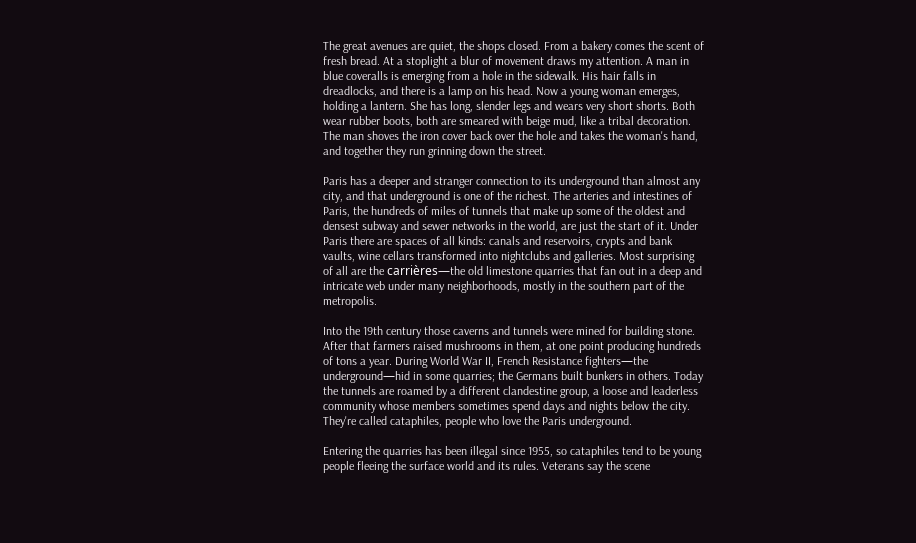The great avenues are quiet, the shops closed. From a bakery comes the scent of fresh bread. At a stoplight a blur of movement draws my attention. A man in blue coveralls is emerging from a hole in the sidewalk. His hair falls in dreadlocks, and there is a lamp on his head. Now a young woman emerges, holding a lantern. She has long, slender legs and wears very short shorts. Both wear rubber boots, both are smeared with beige mud, like a tribal decoration. The man shoves the iron cover back over the hole and takes the woman's hand, and together they run grinning down the street.

Paris has a deeper and stranger connection to its underground than almost any city, and that underground is one of the richest. The arteries and intestines of Paris, the hundreds of miles of tunnels that make up some of the oldest and densest subway and sewer networks in the world, are just the start of it. Under Paris there are spaces of all kinds: canals and reservoirs, crypts and bank vaults, wine cellars transformed into nightclubs and galleries. Most surprising of all are the carrières—the old limestone quarries that fan out in a deep and intricate web under many neighborhoods, mostly in the southern part of the metropolis.

Into the 19th century those caverns and tunnels were mined for building stone. After that farmers raised mushrooms in them, at one point producing hundreds of tons a year. During World War II, French Resistance fighters—the underground—hid in some quarries; the Germans built bunkers in others. Today the tunnels are roamed by a different clandestine group, a loose and leaderless community whose members sometimes spend days and nights below the city. They're called cataphiles, people who love the Paris underground.

Entering the quarries has been illegal since 1955, so cataphiles tend to be young people fleeing the surface world and its rules. Veterans say the scene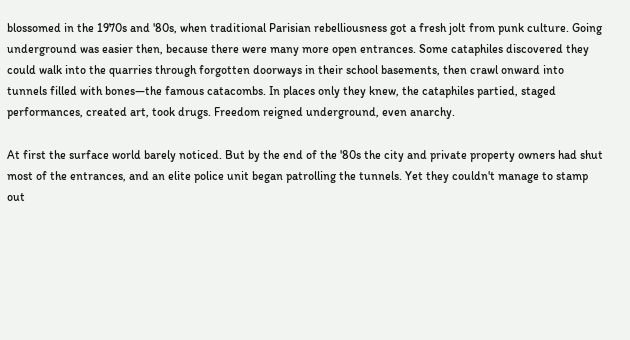blossomed in the 1970s and '80s, when traditional Parisian rebelliousness got a fresh jolt from punk culture. Going underground was easier then, because there were many more open entrances. Some cataphiles discovered they could walk into the quarries through forgotten doorways in their school basements, then crawl onward into tunnels filled with bones—the famous catacombs. In places only they knew, the cataphiles partied, staged performances, created art, took drugs. Freedom reigned underground, even anarchy.

At first the surface world barely noticed. But by the end of the '80s the city and private property owners had shut most of the entrances, and an elite police unit began patrolling the tunnels. Yet they couldn't manage to stamp out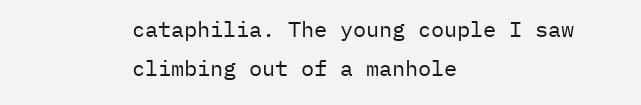cataphilia. The young couple I saw climbing out of a manhole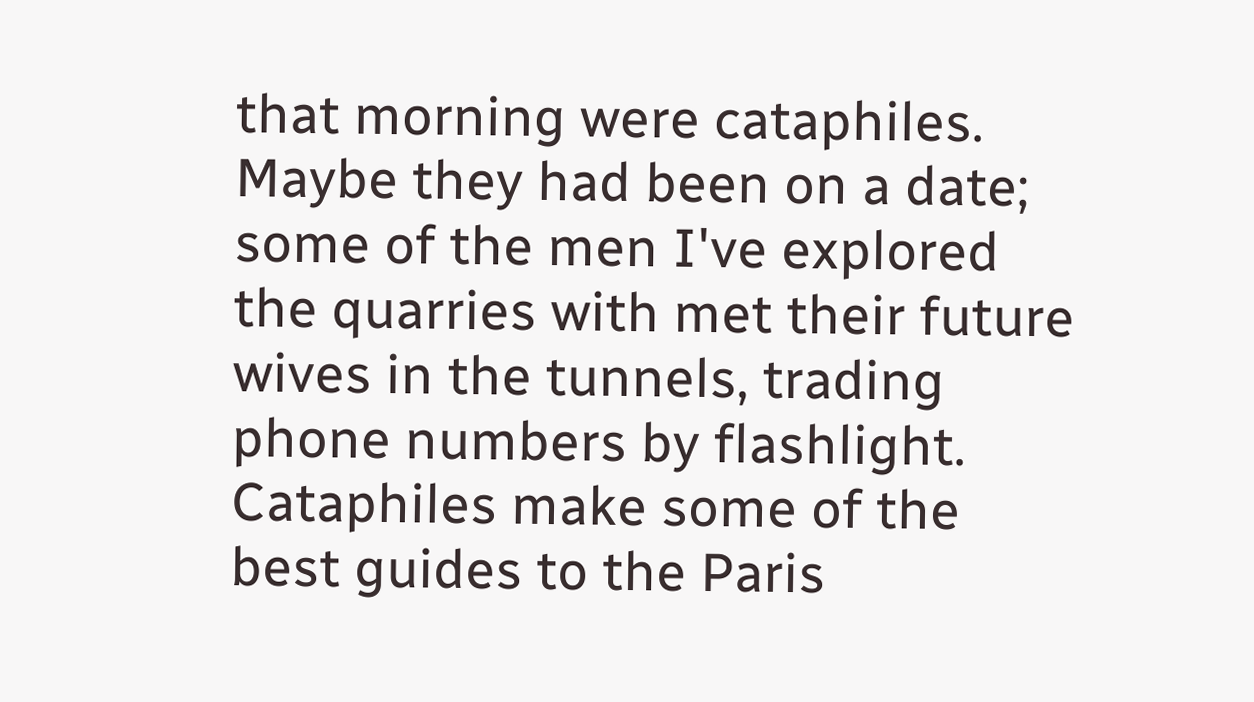that morning were cataphiles. Maybe they had been on a date; some of the men I've explored the quarries with met their future wives in the tunnels, trading phone numbers by flashlight. Cataphiles make some of the best guides to the Paris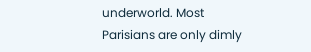underworld. Most Parisians are only dimly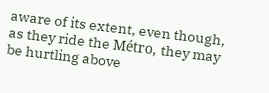aware of its extent, even though, as they ride the Métro, they may be hurtling above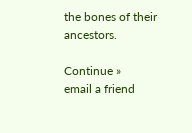the bones of their ancestors.

Continue »
email a friend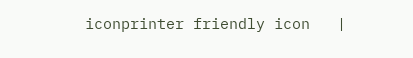iconprinter friendly icon   |